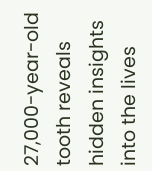27,000-year-old tooth reveals hidden insights into the lives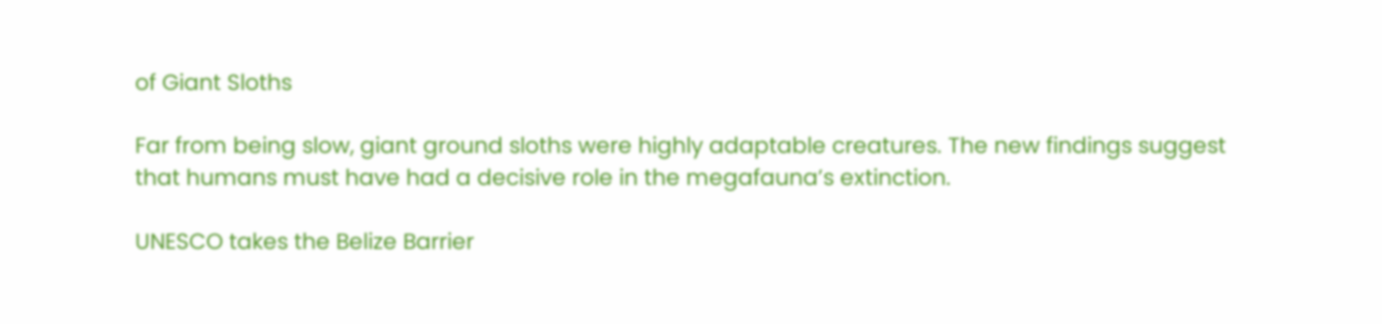of Giant Sloths

Far from being slow, giant ground sloths were highly adaptable creatures. The new findings suggest that humans must have had a decisive role in the megafauna’s extinction.

UNESCO takes the Belize Barrier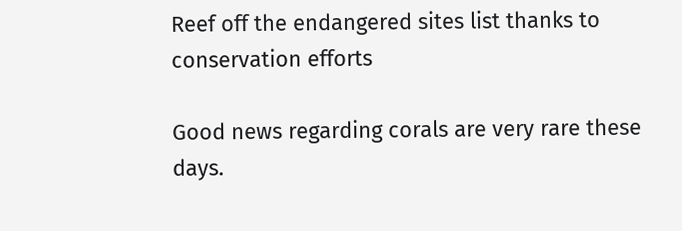Reef off the endangered sites list thanks to conservation efforts

Good news regarding corals are very rare these days.